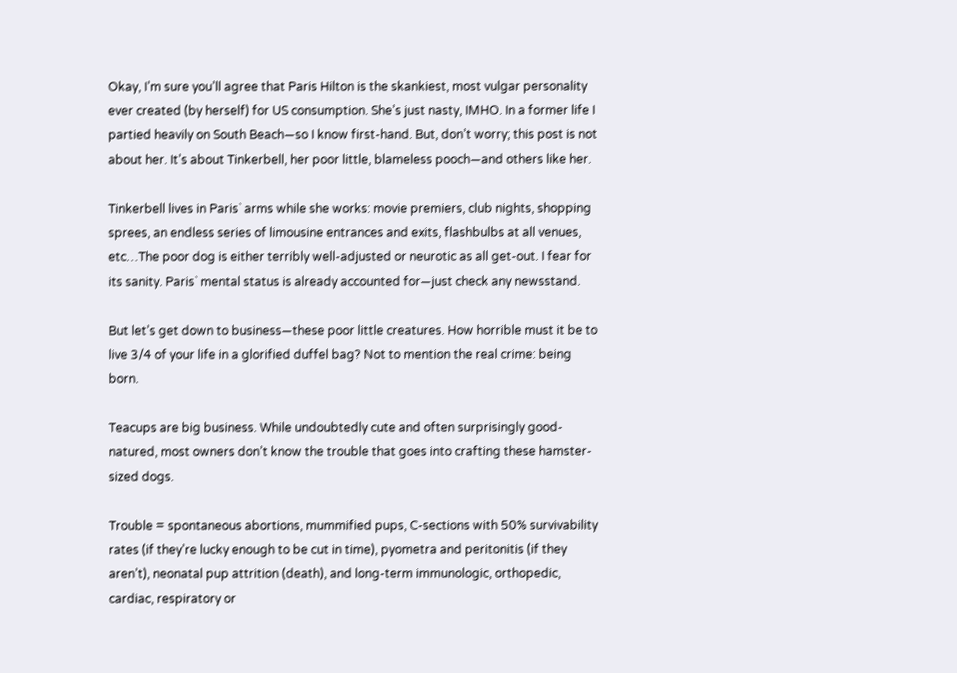Okay, I’m sure you’ll agree that Paris Hilton is the skankiest, most vulgar personality ever created (by herself) for US consumption. She’s just nasty, IMHO. In a former life I partied heavily on South Beach—so I know first-hand. But, don’t worry; this post is not about her. It’s about Tinkerbell, her poor little, blameless pooch—and others like her.

Tinkerbell lives in Paris` arms while she works: movie premiers, club nights, shopping sprees, an endless series of limousine entrances and exits, flashbulbs at all venues, etc…The poor dog is either terribly well-adjusted or neurotic as all get-out. I fear for its sanity. Paris` mental status is already accounted for—just check any newsstand.

But let’s get down to business—these poor little creatures. How horrible must it be to live 3/4 of your life in a glorified duffel bag? Not to mention the real crime: being born.

Teacups are big business. While undoubtedly cute and often surprisingly good-natured, most owners don’t know the trouble that goes into crafting these hamster-sized dogs.

Trouble = spontaneous abortions, mummified pups, C-sections with 50% survivability rates (if they’re lucky enough to be cut in time), pyometra and peritonitis (if they aren’t), neonatal pup attrition (death), and long-term immunologic, orthopedic, cardiac, respiratory or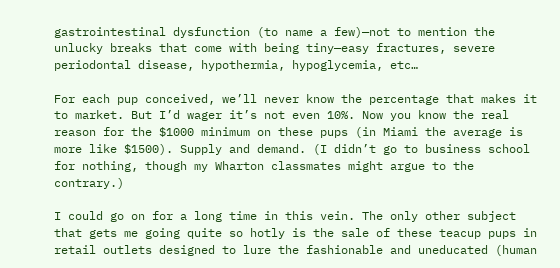gastrointestinal dysfunction (to name a few)—not to mention the unlucky breaks that come with being tiny—easy fractures, severe periodontal disease, hypothermia, hypoglycemia, etc…

For each pup conceived, we’ll never know the percentage that makes it to market. But I’d wager it’s not even 10%. Now you know the real reason for the $1000 minimum on these pups (in Miami the average is more like $1500). Supply and demand. (I didn’t go to business school for nothing, though my Wharton classmates might argue to the contrary.)

I could go on for a long time in this vein. The only other subject that gets me going quite so hotly is the sale of these teacup pups in retail outlets designed to lure the fashionable and uneducated (human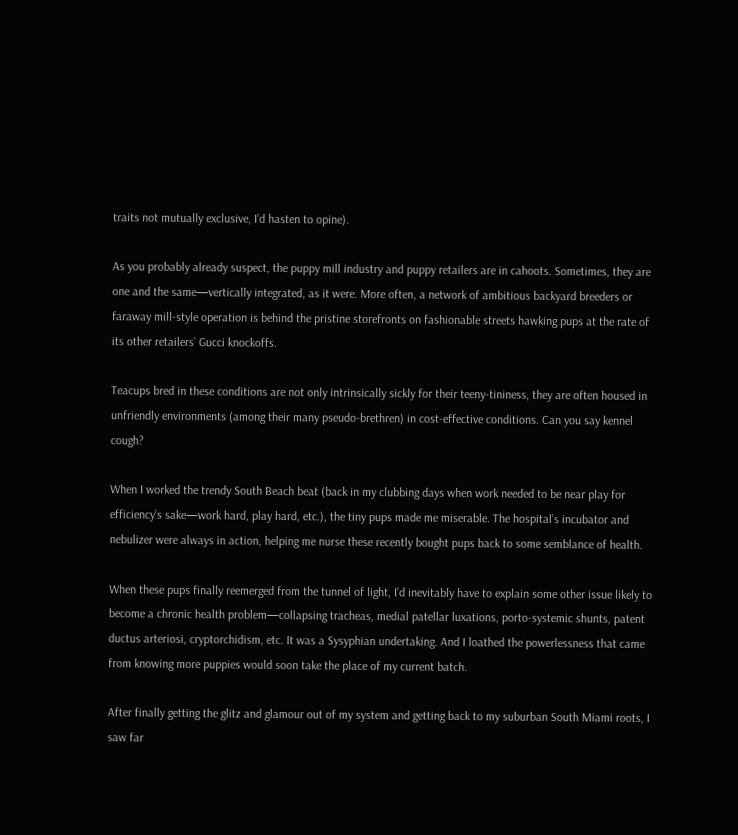traits not mutually exclusive, I’d hasten to opine).

As you probably already suspect, the puppy mill industry and puppy retailers are in cahoots. Sometimes, they are one and the same—vertically integrated, as it were. More often, a network of ambitious backyard breeders or faraway mill-style operation is behind the pristine storefronts on fashionable streets hawking pups at the rate of its other retailers` Gucci knockoffs.

Teacups bred in these conditions are not only intrinsically sickly for their teeny-tininess, they are often housed in unfriendly environments (among their many pseudo-brethren) in cost-effective conditions. Can you say kennel cough?

When I worked the trendy South Beach beat (back in my clubbing days when work needed to be near play for efficiency’s sake—work hard, play hard, etc.), the tiny pups made me miserable. The hospital’s incubator and nebulizer were always in action, helping me nurse these recently bought pups back to some semblance of health.

When these pups finally reemerged from the tunnel of light, I’d inevitably have to explain some other issue likely to become a chronic health problem—collapsing tracheas, medial patellar luxations, porto-systemic shunts, patent ductus arteriosi, cryptorchidism, etc. It was a Sysyphian undertaking. And I loathed the powerlessness that came from knowing more puppies would soon take the place of my current batch.

After finally getting the glitz and glamour out of my system and getting back to my suburban South Miami roots, I saw far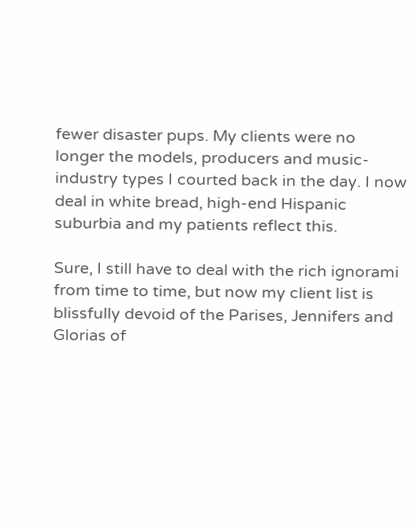fewer disaster pups. My clients were no longer the models, producers and music-industry types I courted back in the day. I now deal in white bread, high-end Hispanic suburbia and my patients reflect this.

Sure, I still have to deal with the rich ignorami from time to time, but now my client list is blissfully devoid of the Parises, Jennifers and Glorias of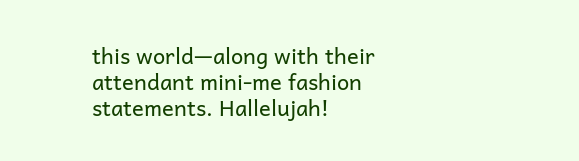this world—along with their attendant mini-me fashion statements. Hallelujah!